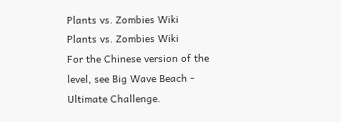Plants vs. Zombies Wiki
Plants vs. Zombies Wiki
For the Chinese version of the level, see Big Wave Beach - Ultimate Challenge.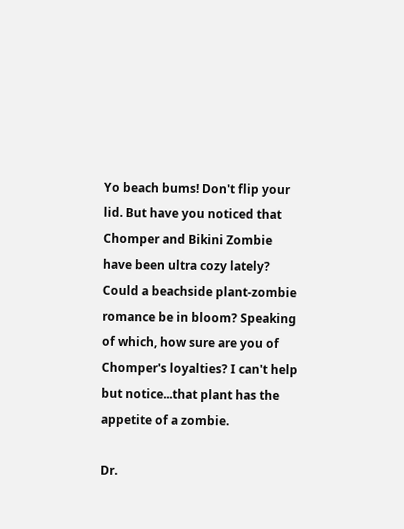Yo beach bums! Don't flip your lid. But have you noticed that Chomper and Bikini Zombie have been ultra cozy lately? Could a beachside plant-zombie romance be in bloom? Speaking of which, how sure are you of Chomper's loyalties? I can't help but notice...that plant has the appetite of a zombie.

Dr.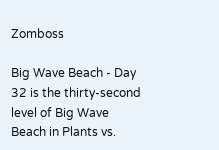Zomboss

Big Wave Beach - Day 32 is the thirty-second level of Big Wave Beach in Plants vs.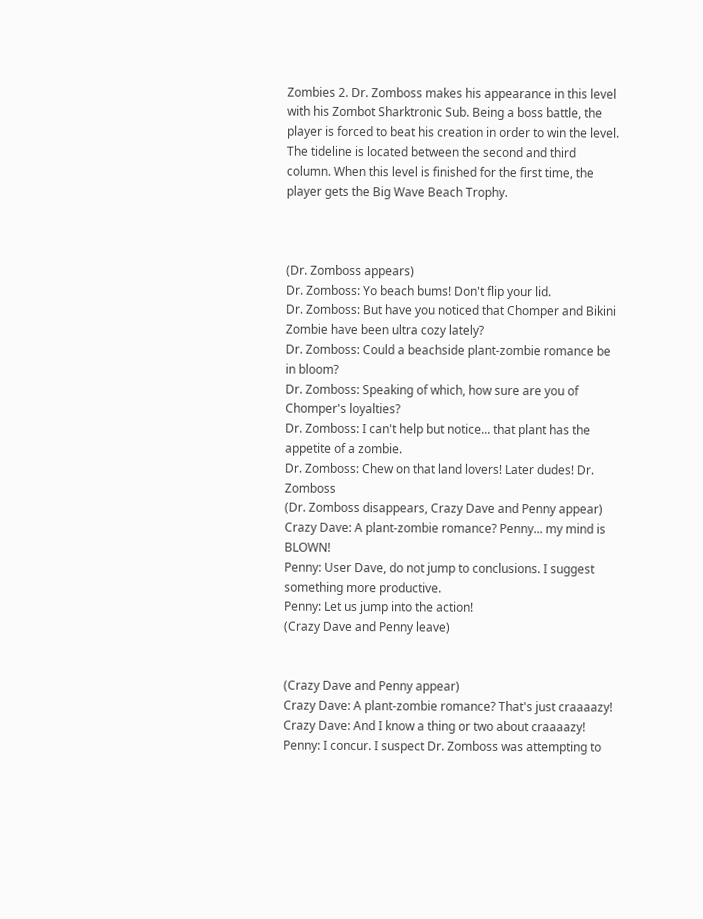Zombies 2. Dr. Zomboss makes his appearance in this level with his Zombot Sharktronic Sub. Being a boss battle, the player is forced to beat his creation in order to win the level. The tideline is located between the second and third column. When this level is finished for the first time, the player gets the Big Wave Beach Trophy.



(Dr. Zomboss appears)
Dr. Zomboss: Yo beach bums! Don't flip your lid.
Dr. Zomboss: But have you noticed that Chomper and Bikini Zombie have been ultra cozy lately?
Dr. Zomboss: Could a beachside plant-zombie romance be in bloom?
Dr. Zomboss: Speaking of which, how sure are you of Chomper's loyalties?
Dr. Zomboss: I can't help but notice... that plant has the appetite of a zombie.
Dr. Zomboss: Chew on that land lovers! Later dudes! Dr. Zomboss
(Dr. Zomboss disappears, Crazy Dave and Penny appear)
Crazy Dave: A plant-zombie romance? Penny... my mind is BLOWN!
Penny: User Dave, do not jump to conclusions. I suggest something more productive.
Penny: Let us jump into the action!
(Crazy Dave and Penny leave)


(Crazy Dave and Penny appear)
Crazy Dave: A plant-zombie romance? That's just craaaazy!
Crazy Dave: And I know a thing or two about craaaazy!
Penny: I concur. I suspect Dr. Zomboss was attempting to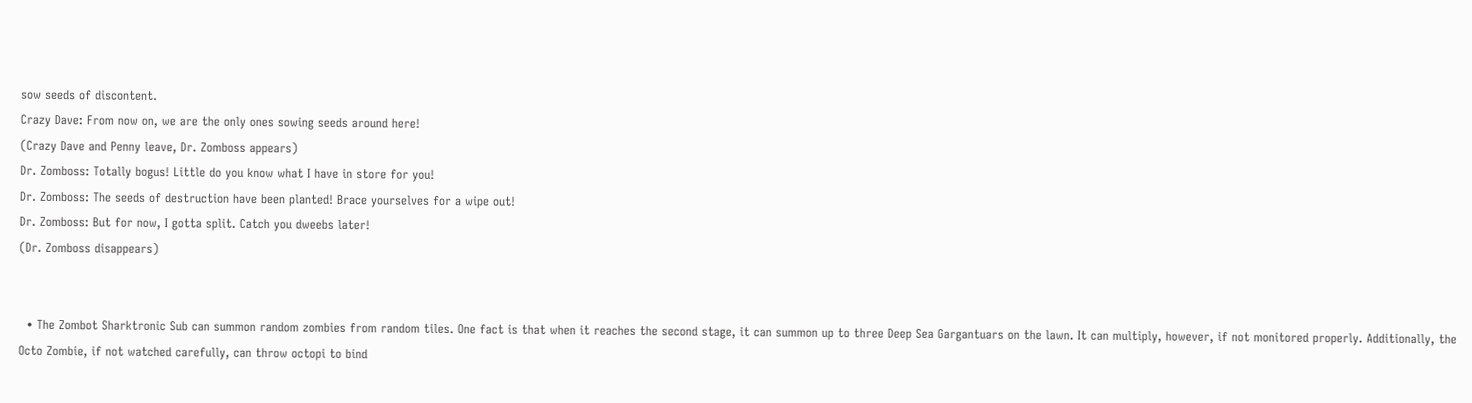sow seeds of discontent.
Crazy Dave: From now on, we are the only ones sowing seeds around here!
(Crazy Dave and Penny leave, Dr. Zomboss appears)
Dr. Zomboss: Totally bogus! Little do you know what I have in store for you!
Dr. Zomboss: The seeds of destruction have been planted! Brace yourselves for a wipe out!
Dr. Zomboss: But for now, I gotta split. Catch you dweebs later!
(Dr. Zomboss disappears)


  • The Zombot Sharktronic Sub can summon random zombies from random tiles. One fact is that when it reaches the second stage, it can summon up to three Deep Sea Gargantuars on the lawn. It can multiply, however, if not monitored properly. Additionally, the Octo Zombie, if not watched carefully, can throw octopi to bind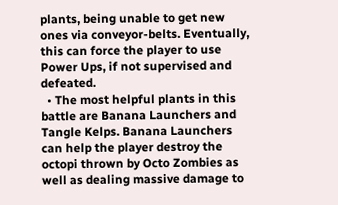plants, being unable to get new ones via conveyor-belts. Eventually, this can force the player to use Power Ups, if not supervised and defeated.
  • The most helpful plants in this battle are Banana Launchers and Tangle Kelps. Banana Launchers can help the player destroy the octopi thrown by Octo Zombies as well as dealing massive damage to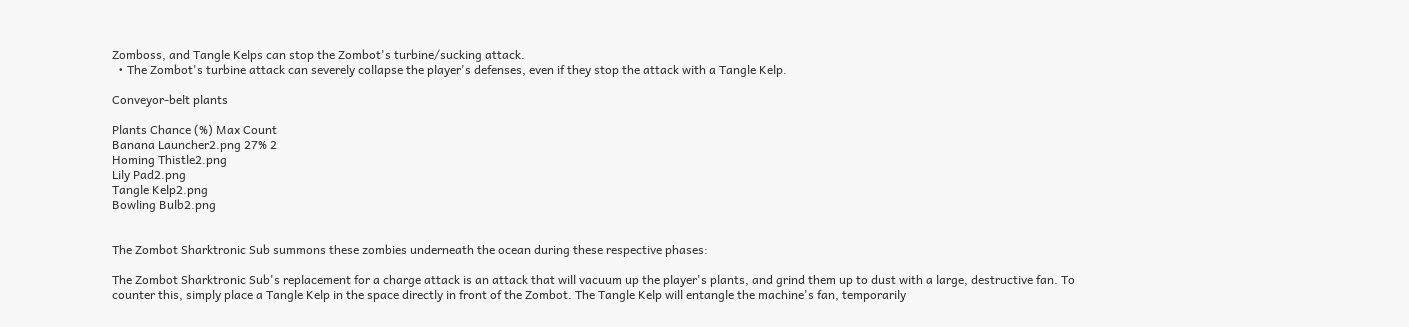Zomboss, and Tangle Kelps can stop the Zombot's turbine/sucking attack.
  • The Zombot's turbine attack can severely collapse the player's defenses, even if they stop the attack with a Tangle Kelp.

Conveyor-belt plants

Plants Chance (%) Max Count
Banana Launcher2.png 27% 2
Homing Thistle2.png
Lily Pad2.png
Tangle Kelp2.png
Bowling Bulb2.png


The Zombot Sharktronic Sub summons these zombies underneath the ocean during these respective phases:

The Zombot Sharktronic Sub's replacement for a charge attack is an attack that will vacuum up the player's plants, and grind them up to dust with a large, destructive fan. To counter this, simply place a Tangle Kelp in the space directly in front of the Zombot. The Tangle Kelp will entangle the machine's fan, temporarily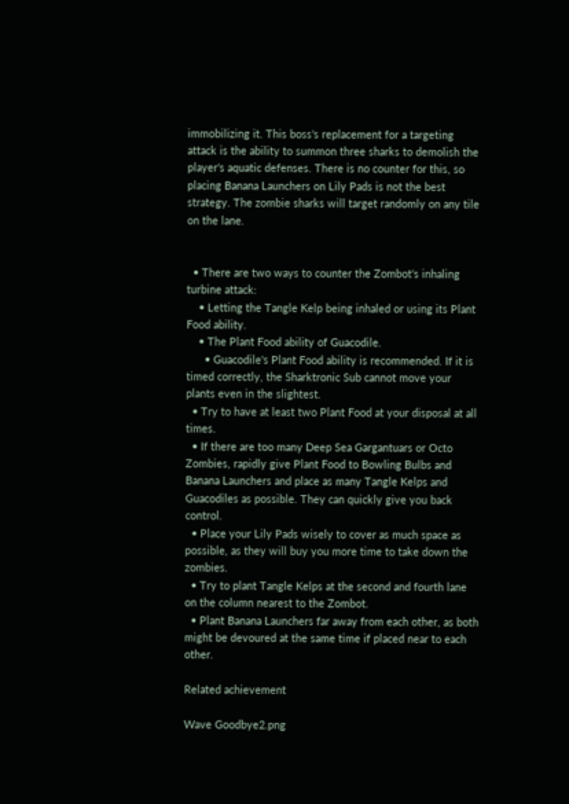immobilizing it. This boss's replacement for a targeting attack is the ability to summon three sharks to demolish the player's aquatic defenses. There is no counter for this, so placing Banana Launchers on Lily Pads is not the best strategy. The zombie sharks will target randomly on any tile on the lane.


  • There are two ways to counter the Zombot's inhaling turbine attack:
    • Letting the Tangle Kelp being inhaled or using its Plant Food ability.
    • The Plant Food ability of Guacodile.
      • Guacodile's Plant Food ability is recommended. If it is timed correctly, the Sharktronic Sub cannot move your plants even in the slightest.
  • Try to have at least two Plant Food at your disposal at all times.
  • If there are too many Deep Sea Gargantuars or Octo Zombies, rapidly give Plant Food to Bowling Bulbs and Banana Launchers and place as many Tangle Kelps and Guacodiles as possible. They can quickly give you back control.
  • Place your Lily Pads wisely to cover as much space as possible, as they will buy you more time to take down the zombies.
  • Try to plant Tangle Kelps at the second and fourth lane on the column nearest to the Zombot.
  • Plant Banana Launchers far away from each other, as both might be devoured at the same time if placed near to each other.

Related achievement

Wave Goodbye2.png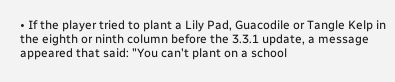• If the player tried to plant a Lily Pad, Guacodile or Tangle Kelp in the eighth or ninth column before the 3.3.1 update, a message appeared that said: "You can't plant on a school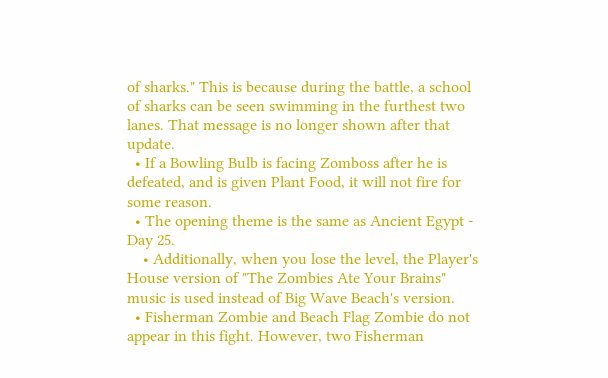of sharks." This is because during the battle, a school of sharks can be seen swimming in the furthest two lanes. That message is no longer shown after that update.
  • If a Bowling Bulb is facing Zomboss after he is defeated, and is given Plant Food, it will not fire for some reason.
  • The opening theme is the same as Ancient Egypt - Day 25.
    • Additionally, when you lose the level, the Player's House version of "The Zombies Ate Your Brains" music is used instead of Big Wave Beach's version.
  • Fisherman Zombie and Beach Flag Zombie do not appear in this fight. However, two Fisherman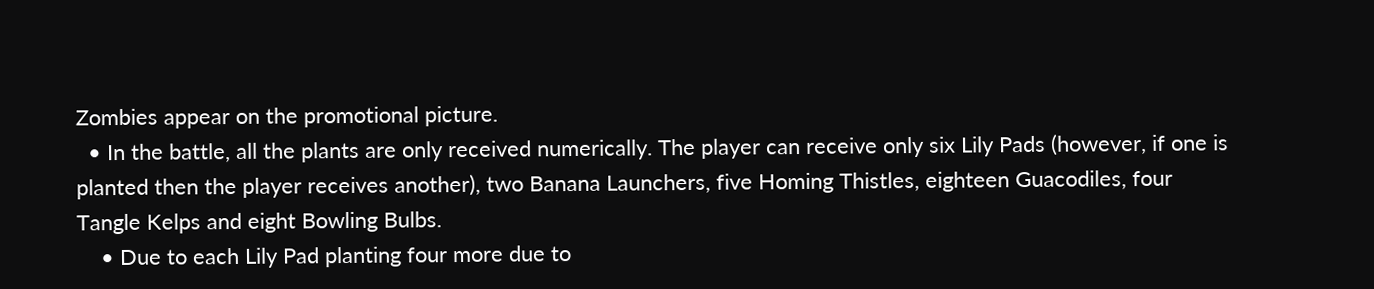Zombies appear on the promotional picture.
  • In the battle, all the plants are only received numerically. The player can receive only six Lily Pads (however, if one is planted then the player receives another), two Banana Launchers, five Homing Thistles, eighteen Guacodiles, four Tangle Kelps and eight Bowling Bulbs.
    • Due to each Lily Pad planting four more due to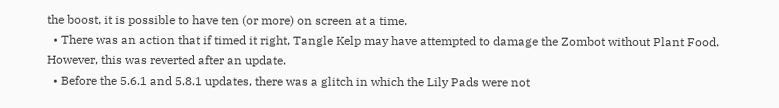the boost, it is possible to have ten (or more) on screen at a time.
  • There was an action that if timed it right, Tangle Kelp may have attempted to damage the Zombot without Plant Food. However, this was reverted after an update.
  • Before the 5.6.1 and 5.8.1 updates, there was a glitch in which the Lily Pads were not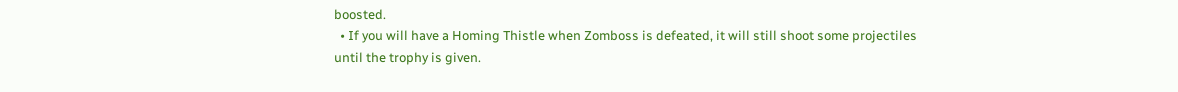boosted.
  • If you will have a Homing Thistle when Zomboss is defeated, it will still shoot some projectiles until the trophy is given.